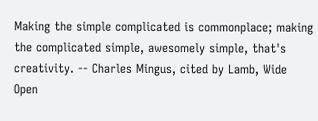Making the simple complicated is commonplace; making the complicated simple, awesomely simple, that's creativity. -- Charles Mingus, cited by Lamb, Wide Open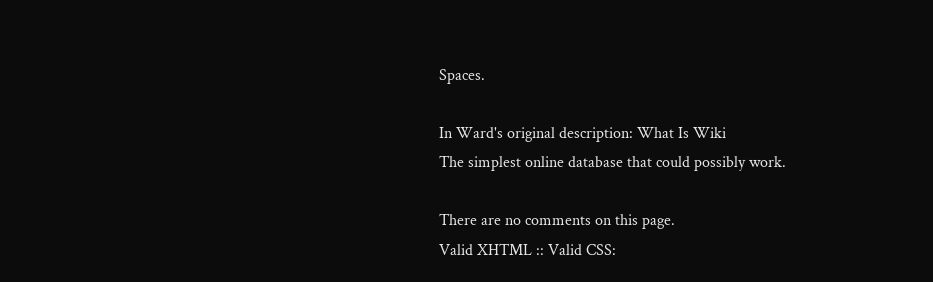Spaces.

In Ward's original description: What Is Wiki
The simplest online database that could possibly work.

There are no comments on this page.
Valid XHTML :: Valid CSS: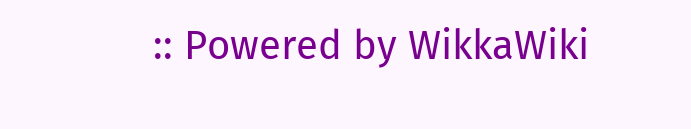:: Powered by WikkaWiki